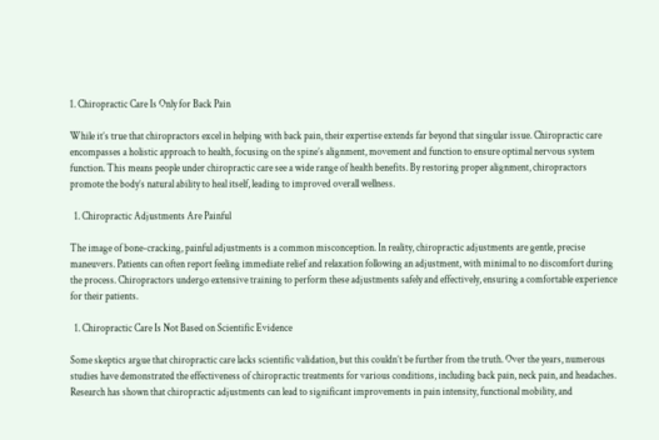1. Chiropractic Care Is Only for Back Pain

While it’s true that chiropractors excel in helping with back pain, their expertise extends far beyond that singular issue. Chiropractic care encompasses a holistic approach to health, focusing on the spine’s alignment, movement and function to ensure optimal nervous system function. This means people under chiropractic care see a wide range of health benefits. By restoring proper alignment, chiropractors promote the body’s natural ability to heal itself, leading to improved overall wellness.

  1. Chiropractic Adjustments Are Painful

The image of bone-cracking, painful adjustments is a common misconception. In reality, chiropractic adjustments are gentle, precise maneuvers. Patients can often report feeling immediate relief and relaxation following an adjustment, with minimal to no discomfort during the process. Chiropractors undergo extensive training to perform these adjustments safely and effectively, ensuring a comfortable experience for their patients.

  1. Chiropractic Care Is Not Based on Scientific Evidence

Some skeptics argue that chiropractic care lacks scientific validation, but this couldn’t be further from the truth. Over the years, numerous studies have demonstrated the effectiveness of chiropractic treatments for various conditions, including back pain, neck pain, and headaches. Research has shown that chiropractic adjustments can lead to significant improvements in pain intensity, functional mobility, and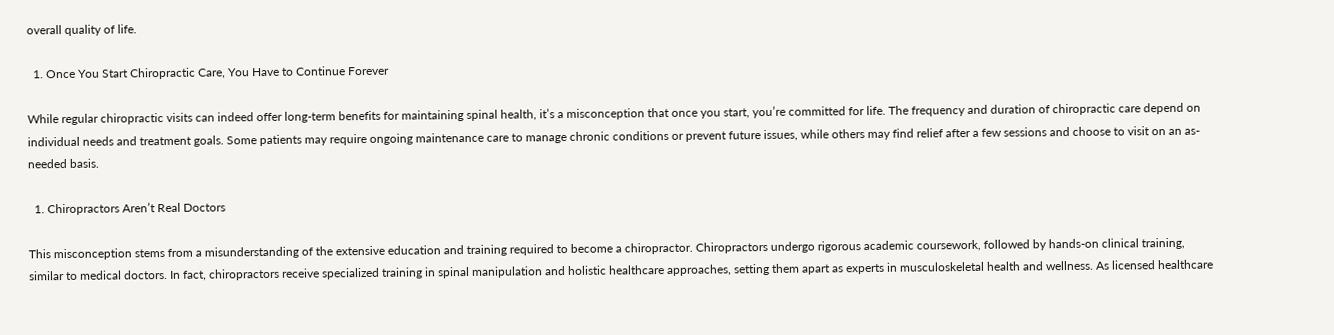overall quality of life.

  1. Once You Start Chiropractic Care, You Have to Continue Forever

While regular chiropractic visits can indeed offer long-term benefits for maintaining spinal health, it’s a misconception that once you start, you’re committed for life. The frequency and duration of chiropractic care depend on individual needs and treatment goals. Some patients may require ongoing maintenance care to manage chronic conditions or prevent future issues, while others may find relief after a few sessions and choose to visit on an as-needed basis.

  1. Chiropractors Aren’t Real Doctors

This misconception stems from a misunderstanding of the extensive education and training required to become a chiropractor. Chiropractors undergo rigorous academic coursework, followed by hands-on clinical training, similar to medical doctors. In fact, chiropractors receive specialized training in spinal manipulation and holistic healthcare approaches, setting them apart as experts in musculoskeletal health and wellness. As licensed healthcare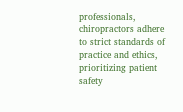professionals, chiropractors adhere to strict standards of practice and ethics, prioritizing patient safety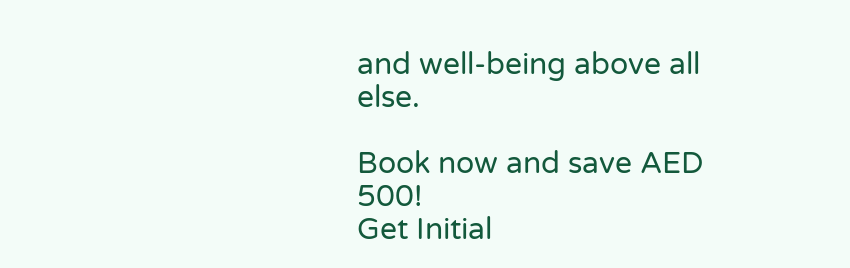and well-being above all else.

Book now and save AED 500!
Get Initial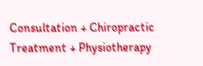Consultation + Chiropractic Treatment + Physiotherapy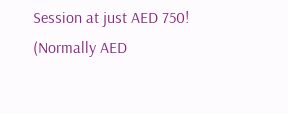Session at just AED 750! (Normally AED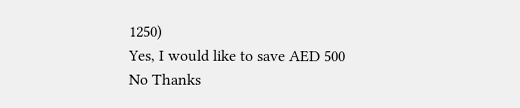1250)
Yes, I would like to save AED 500
No Thanks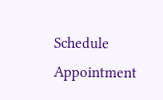Schedule Appointment